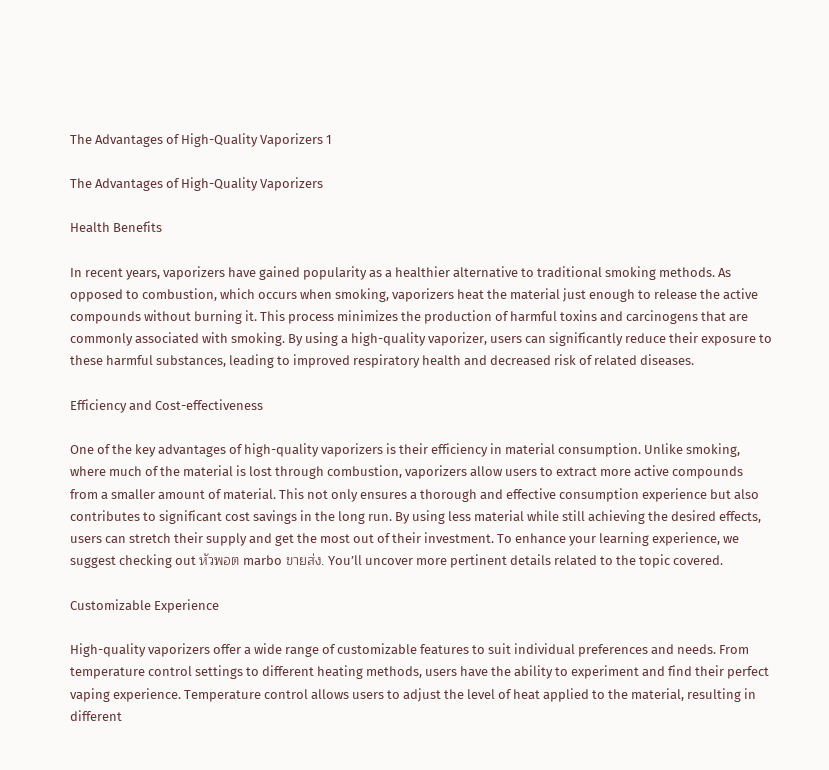The Advantages of High-Quality Vaporizers 1

The Advantages of High-Quality Vaporizers

Health Benefits

In recent years, vaporizers have gained popularity as a healthier alternative to traditional smoking methods. As opposed to combustion, which occurs when smoking, vaporizers heat the material just enough to release the active compounds without burning it. This process minimizes the production of harmful toxins and carcinogens that are commonly associated with smoking. By using a high-quality vaporizer, users can significantly reduce their exposure to these harmful substances, leading to improved respiratory health and decreased risk of related diseases.

Efficiency and Cost-effectiveness

One of the key advantages of high-quality vaporizers is their efficiency in material consumption. Unlike smoking, where much of the material is lost through combustion, vaporizers allow users to extract more active compounds from a smaller amount of material. This not only ensures a thorough and effective consumption experience but also contributes to significant cost savings in the long run. By using less material while still achieving the desired effects, users can stretch their supply and get the most out of their investment. To enhance your learning experience, we suggest checking out หัวพอต marbo ขายส่ง. You’ll uncover more pertinent details related to the topic covered.

Customizable Experience

High-quality vaporizers offer a wide range of customizable features to suit individual preferences and needs. From temperature control settings to different heating methods, users have the ability to experiment and find their perfect vaping experience. Temperature control allows users to adjust the level of heat applied to the material, resulting in different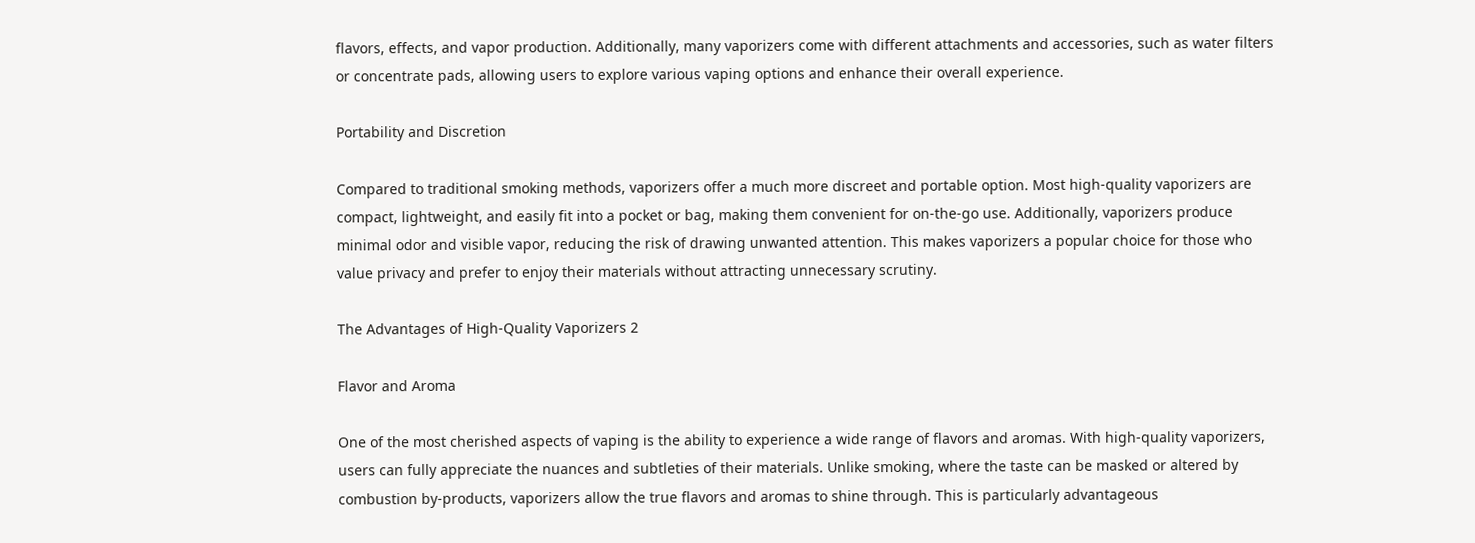flavors, effects, and vapor production. Additionally, many vaporizers come with different attachments and accessories, such as water filters or concentrate pads, allowing users to explore various vaping options and enhance their overall experience.

Portability and Discretion

Compared to traditional smoking methods, vaporizers offer a much more discreet and portable option. Most high-quality vaporizers are compact, lightweight, and easily fit into a pocket or bag, making them convenient for on-the-go use. Additionally, vaporizers produce minimal odor and visible vapor, reducing the risk of drawing unwanted attention. This makes vaporizers a popular choice for those who value privacy and prefer to enjoy their materials without attracting unnecessary scrutiny.

The Advantages of High-Quality Vaporizers 2

Flavor and Aroma

One of the most cherished aspects of vaping is the ability to experience a wide range of flavors and aromas. With high-quality vaporizers, users can fully appreciate the nuances and subtleties of their materials. Unlike smoking, where the taste can be masked or altered by combustion by-products, vaporizers allow the true flavors and aromas to shine through. This is particularly advantageous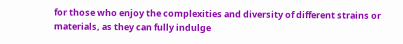for those who enjoy the complexities and diversity of different strains or materials, as they can fully indulge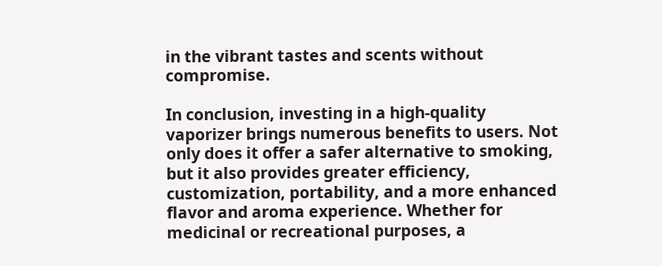in the vibrant tastes and scents without compromise.

In conclusion, investing in a high-quality vaporizer brings numerous benefits to users. Not only does it offer a safer alternative to smoking, but it also provides greater efficiency, customization, portability, and a more enhanced flavor and aroma experience. Whether for medicinal or recreational purposes, a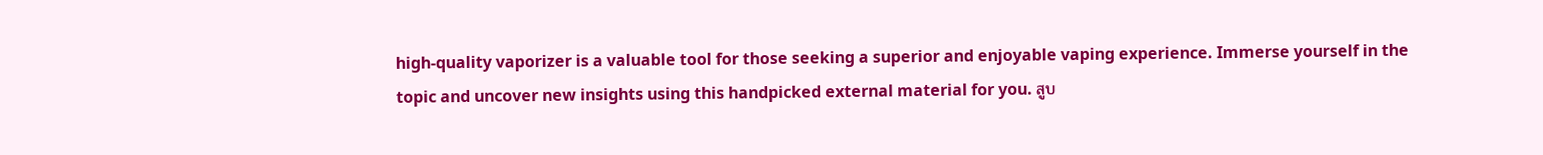high-quality vaporizer is a valuable tool for those seeking a superior and enjoyable vaping experience. Immerse yourself in the topic and uncover new insights using this handpicked external material for you. สูบ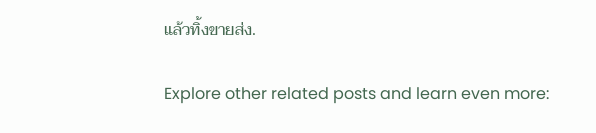แล้วทิ้งขายส่ง.

Explore other related posts and learn even more: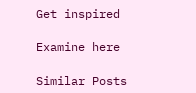Get inspired

Examine here

Similar Posts